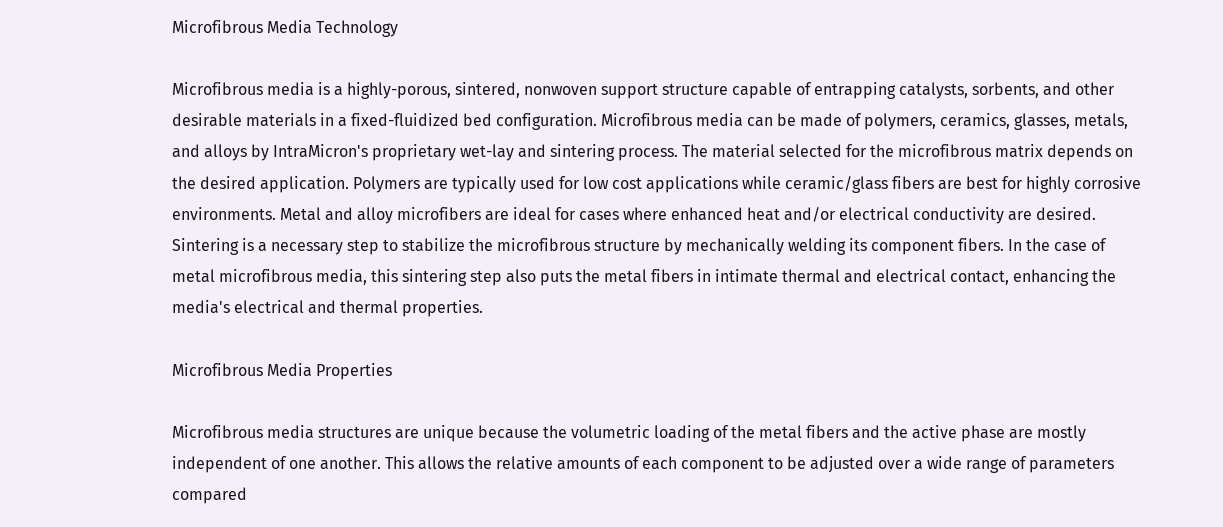Microfibrous Media Technology

Microfibrous media is a highly-porous, sintered, nonwoven support structure capable of entrapping catalysts, sorbents, and other desirable materials in a fixed-fluidized bed configuration. Microfibrous media can be made of polymers, ceramics, glasses, metals, and alloys by IntraMicron's proprietary wet-lay and sintering process. The material selected for the microfibrous matrix depends on the desired application. Polymers are typically used for low cost applications while ceramic/glass fibers are best for highly corrosive environments. Metal and alloy microfibers are ideal for cases where enhanced heat and/or electrical conductivity are desired. Sintering is a necessary step to stabilize the microfibrous structure by mechanically welding its component fibers. In the case of metal microfibrous media, this sintering step also puts the metal fibers in intimate thermal and electrical contact, enhancing the media's electrical and thermal properties.

Microfibrous Media Properties

Microfibrous media structures are unique because the volumetric loading of the metal fibers and the active phase are mostly independent of one another. This allows the relative amounts of each component to be adjusted over a wide range of parameters compared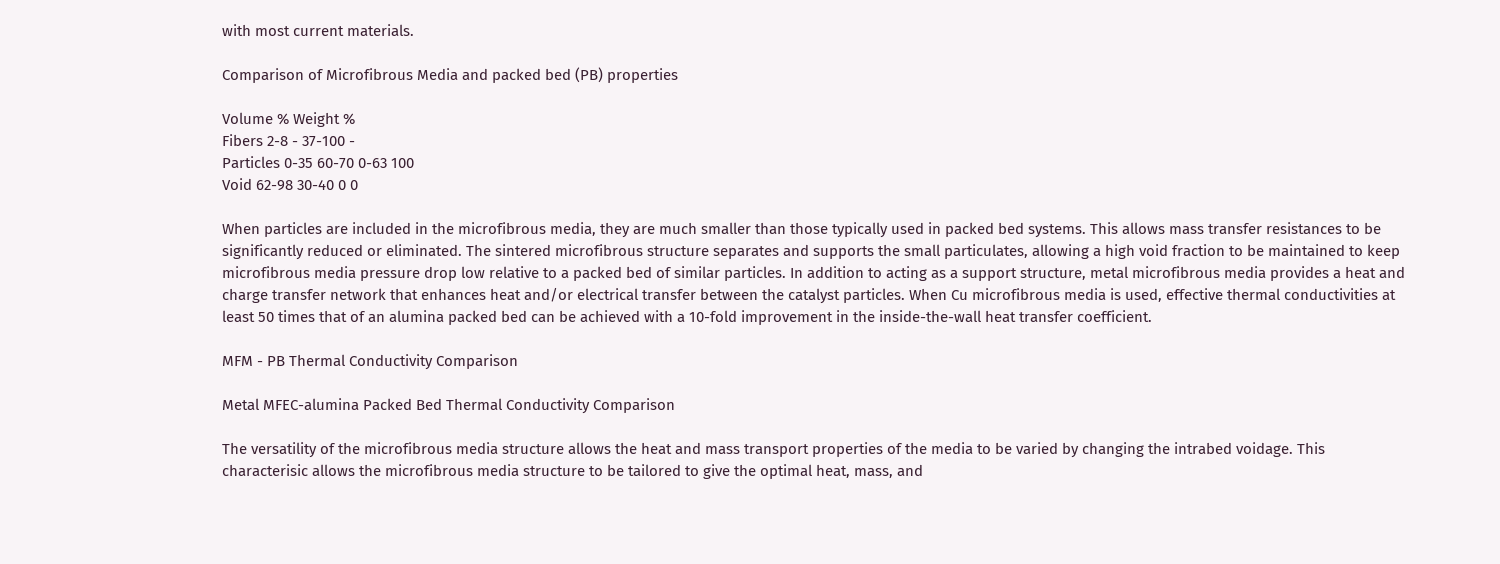with most current materials.

Comparison of Microfibrous Media and packed bed (PB) properties

Volume % Weight %
Fibers 2-8 - 37-100 -
Particles 0-35 60-70 0-63 100
Void 62-98 30-40 0 0

When particles are included in the microfibrous media, they are much smaller than those typically used in packed bed systems. This allows mass transfer resistances to be significantly reduced or eliminated. The sintered microfibrous structure separates and supports the small particulates, allowing a high void fraction to be maintained to keep microfibrous media pressure drop low relative to a packed bed of similar particles. In addition to acting as a support structure, metal microfibrous media provides a heat and charge transfer network that enhances heat and/or electrical transfer between the catalyst particles. When Cu microfibrous media is used, effective thermal conductivities at least 50 times that of an alumina packed bed can be achieved with a 10-fold improvement in the inside-the-wall heat transfer coefficient.

MFM - PB Thermal Conductivity Comparison

Metal MFEC-alumina Packed Bed Thermal Conductivity Comparison

The versatility of the microfibrous media structure allows the heat and mass transport properties of the media to be varied by changing the intrabed voidage. This characterisic allows the microfibrous media structure to be tailored to give the optimal heat, mass, and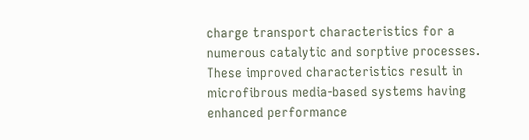charge transport characteristics for a numerous catalytic and sorptive processes. These improved characteristics result in microfibrous media-based systems having enhanced performance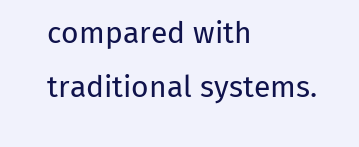compared with traditional systems.